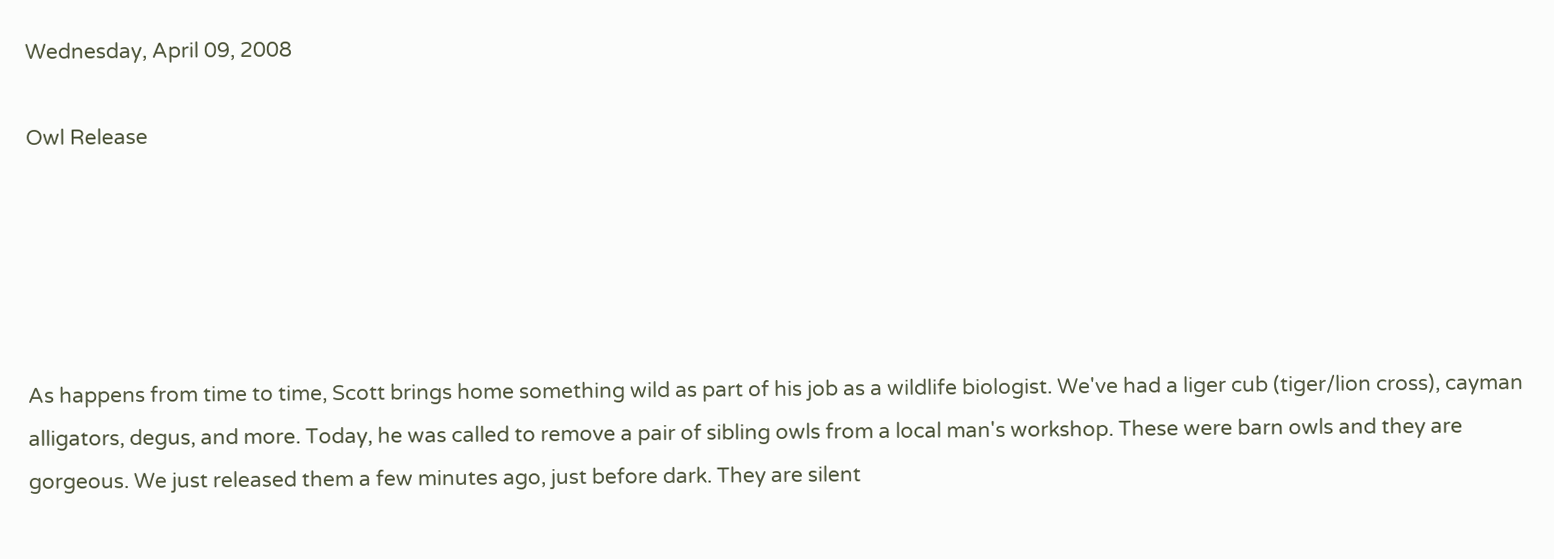Wednesday, April 09, 2008

Owl Release





As happens from time to time, Scott brings home something wild as part of his job as a wildlife biologist. We've had a liger cub (tiger/lion cross), cayman alligators, degus, and more. Today, he was called to remove a pair of sibling owls from a local man's workshop. These were barn owls and they are gorgeous. We just released them a few minutes ago, just before dark. They are silent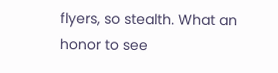flyers, so stealth. What an honor to see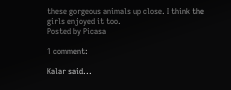these gorgeous animals up close. I think the girls enjoyed it too.
Posted by Picasa

1 comment:

Kalar said...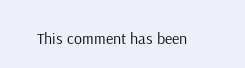This comment has been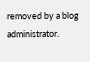removed by a blog administrator.